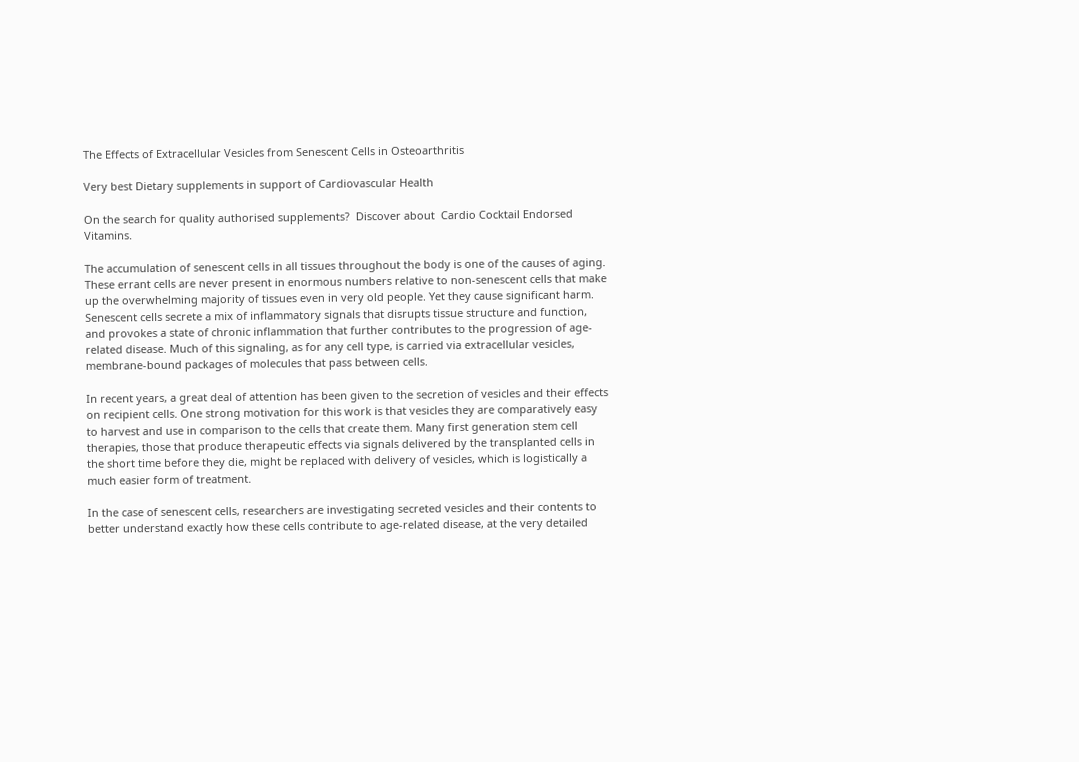The Effects of Extracellular Vesicles from Senescent Cells in Osteoarthritis

Very best Dietary supplements in support of Cardiovascular Health

On the search for quality authorised supplements?  Discover about  Cardio Cocktail Endorsed Vitamins.

The accumulation of senescent cells in all tissues throughout the body is one of the causes of aging. These errant cells are never present in enormous numbers relative to non-senescent cells that make up the overwhelming majority of tissues even in very old people. Yet they cause significant harm. Senescent cells secrete a mix of inflammatory signals that disrupts tissue structure and function, and provokes a state of chronic inflammation that further contributes to the progression of age-related disease. Much of this signaling, as for any cell type, is carried via extracellular vesicles, membrane-bound packages of molecules that pass between cells.

In recent years, a great deal of attention has been given to the secretion of vesicles and their effects on recipient cells. One strong motivation for this work is that vesicles they are comparatively easy to harvest and use in comparison to the cells that create them. Many first generation stem cell therapies, those that produce therapeutic effects via signals delivered by the transplanted cells in the short time before they die, might be replaced with delivery of vesicles, which is logistically a much easier form of treatment.

In the case of senescent cells, researchers are investigating secreted vesicles and their contents to better understand exactly how these cells contribute to age-related disease, at the very detailed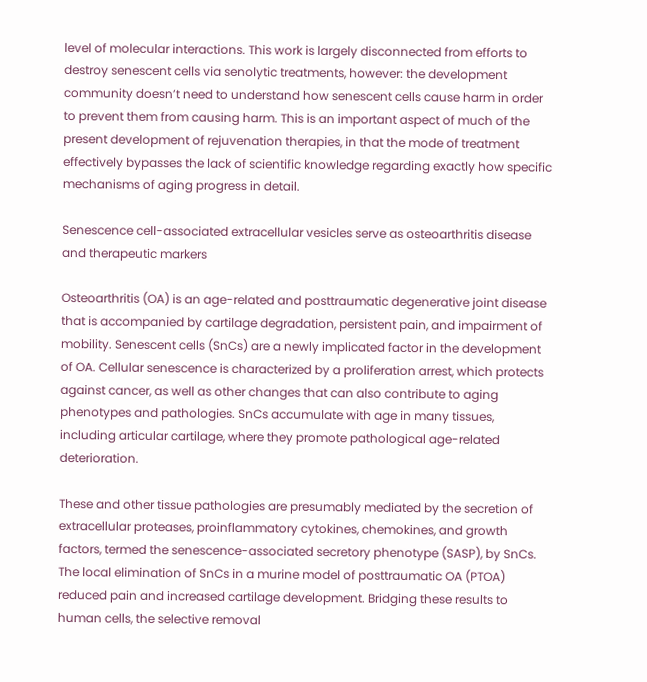level of molecular interactions. This work is largely disconnected from efforts to destroy senescent cells via senolytic treatments, however: the development community doesn’t need to understand how senescent cells cause harm in order to prevent them from causing harm. This is an important aspect of much of the present development of rejuvenation therapies, in that the mode of treatment effectively bypasses the lack of scientific knowledge regarding exactly how specific mechanisms of aging progress in detail.

Senescence cell-associated extracellular vesicles serve as osteoarthritis disease and therapeutic markers

Osteoarthritis (OA) is an age-related and posttraumatic degenerative joint disease that is accompanied by cartilage degradation, persistent pain, and impairment of mobility. Senescent cells (SnCs) are a newly implicated factor in the development of OA. Cellular senescence is characterized by a proliferation arrest, which protects against cancer, as well as other changes that can also contribute to aging phenotypes and pathologies. SnCs accumulate with age in many tissues, including articular cartilage, where they promote pathological age-related deterioration.

These and other tissue pathologies are presumably mediated by the secretion of extracellular proteases, proinflammatory cytokines, chemokines, and growth factors, termed the senescence-associated secretory phenotype (SASP), by SnCs. The local elimination of SnCs in a murine model of posttraumatic OA (PTOA) reduced pain and increased cartilage development. Bridging these results to human cells, the selective removal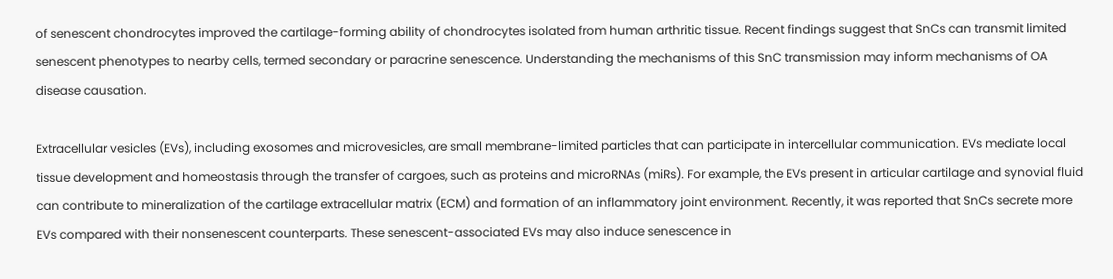of senescent chondrocytes improved the cartilage-forming ability of chondrocytes isolated from human arthritic tissue. Recent findings suggest that SnCs can transmit limited senescent phenotypes to nearby cells, termed secondary or paracrine senescence. Understanding the mechanisms of this SnC transmission may inform mechanisms of OA disease causation.

Extracellular vesicles (EVs), including exosomes and microvesicles, are small membrane-limited particles that can participate in intercellular communication. EVs mediate local tissue development and homeostasis through the transfer of cargoes, such as proteins and microRNAs (miRs). For example, the EVs present in articular cartilage and synovial fluid can contribute to mineralization of the cartilage extracellular matrix (ECM) and formation of an inflammatory joint environment. Recently, it was reported that SnCs secrete more EVs compared with their nonsenescent counterparts. These senescent-associated EVs may also induce senescence in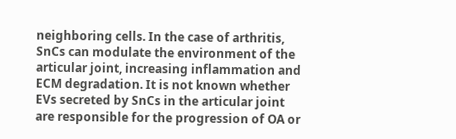neighboring cells. In the case of arthritis, SnCs can modulate the environment of the articular joint, increasing inflammation and ECM degradation. It is not known whether EVs secreted by SnCs in the articular joint are responsible for the progression of OA or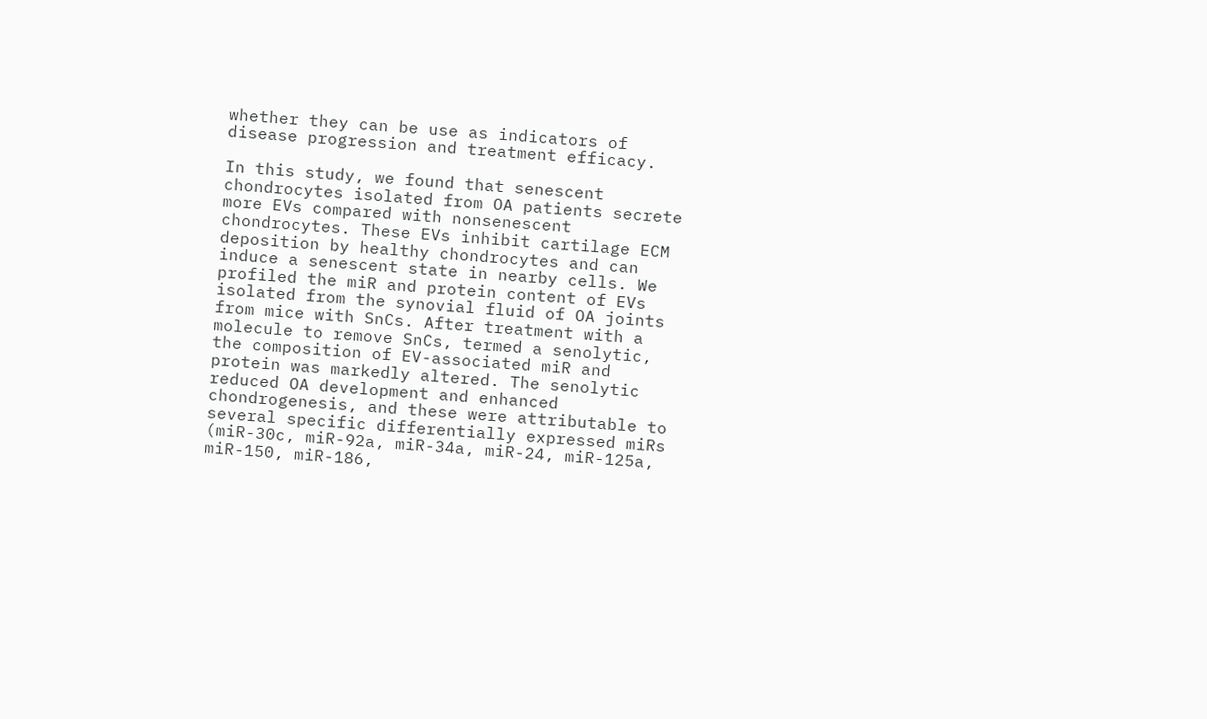whether they can be use as indicators of disease progression and treatment efficacy.

In this study, we found that senescent chondrocytes isolated from OA patients secrete more EVs compared with nonsenescent chondrocytes. These EVs inhibit cartilage ECM deposition by healthy chondrocytes and can induce a senescent state in nearby cells. We profiled the miR and protein content of EVs isolated from the synovial fluid of OA joints from mice with SnCs. After treatment with a molecule to remove SnCs, termed a senolytic, the composition of EV-associated miR and protein was markedly altered. The senolytic reduced OA development and enhanced chondrogenesis, and these were attributable to several specific differentially expressed miRs (miR-30c, miR-92a, miR-34a, miR-24, miR-125a, miR-150, miR-186,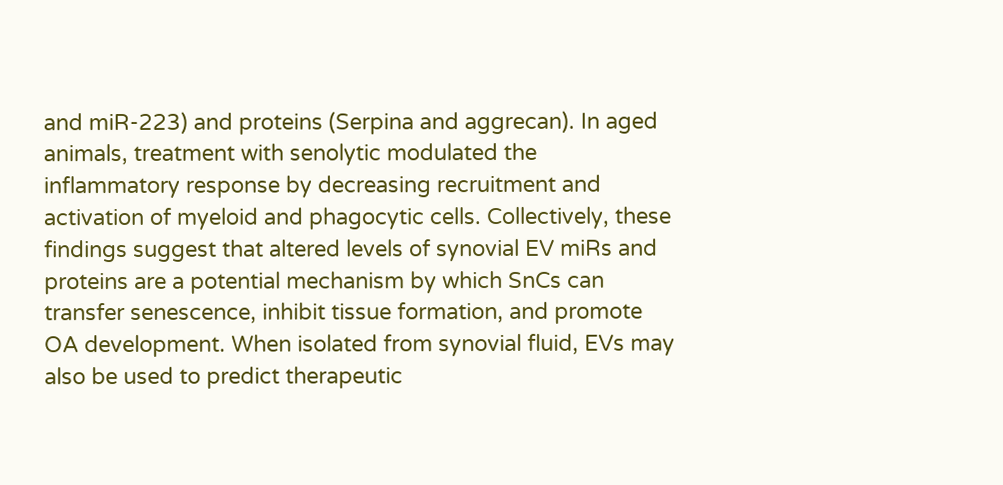and miR-223) and proteins (Serpina and aggrecan). In aged animals, treatment with senolytic modulated the inflammatory response by decreasing recruitment and activation of myeloid and phagocytic cells. Collectively, these findings suggest that altered levels of synovial EV miRs and proteins are a potential mechanism by which SnCs can transfer senescence, inhibit tissue formation, and promote OA development. When isolated from synovial fluid, EVs may also be used to predict therapeutic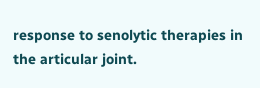response to senolytic therapies in the articular joint.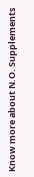Know more about N.O. Supplements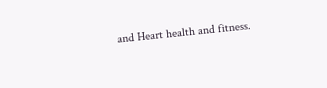and Heart health and fitness.